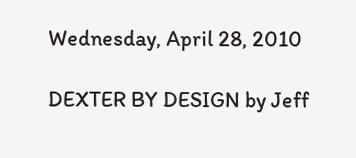Wednesday, April 28, 2010

DEXTER BY DESIGN by Jeff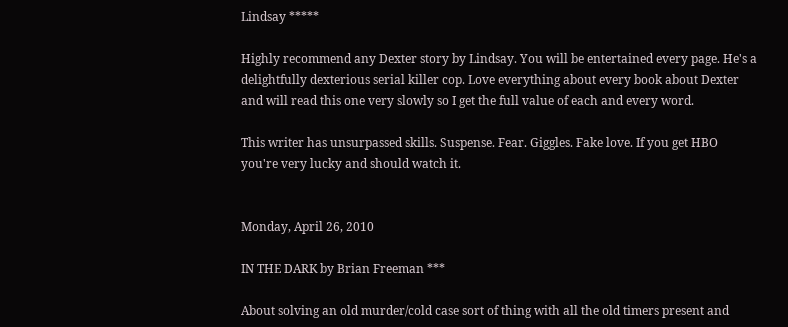Lindsay *****

Highly recommend any Dexter story by Lindsay. You will be entertained every page. He's a delightfully dexterious serial killer cop. Love everything about every book about Dexter and will read this one very slowly so I get the full value of each and every word.

This writer has unsurpassed skills. Suspense. Fear. Giggles. Fake love. If you get HBO you're very lucky and should watch it.


Monday, April 26, 2010

IN THE DARK by Brian Freeman ***

About solving an old murder/cold case sort of thing with all the old timers present and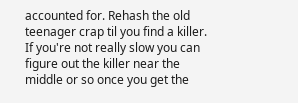accounted for. Rehash the old teenager crap til you find a killer. If you're not really slow you can figure out the killer near the middle or so once you get the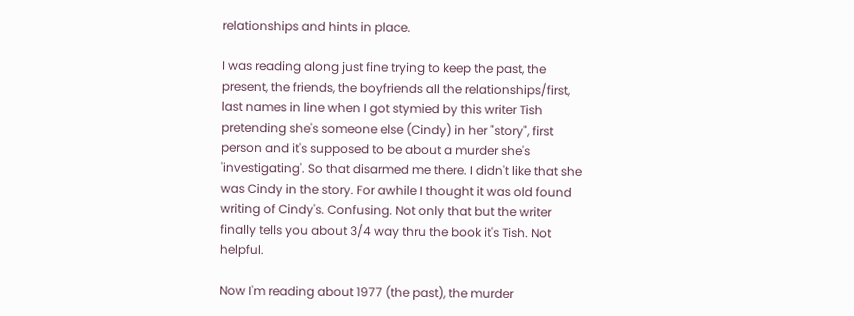relationships and hints in place.

I was reading along just fine trying to keep the past, the present, the friends, the boyfriends all the relationships/first, last names in line when I got stymied by this writer Tish pretending she's someone else (Cindy) in her "story", first person and it's supposed to be about a murder she's 'investigating'. So that disarmed me there. I didn't like that she was Cindy in the story. For awhile I thought it was old found writing of Cindy's. Confusing. Not only that but the writer finally tells you about 3/4 way thru the book it's Tish. Not helpful.

Now I'm reading about 1977 (the past), the murder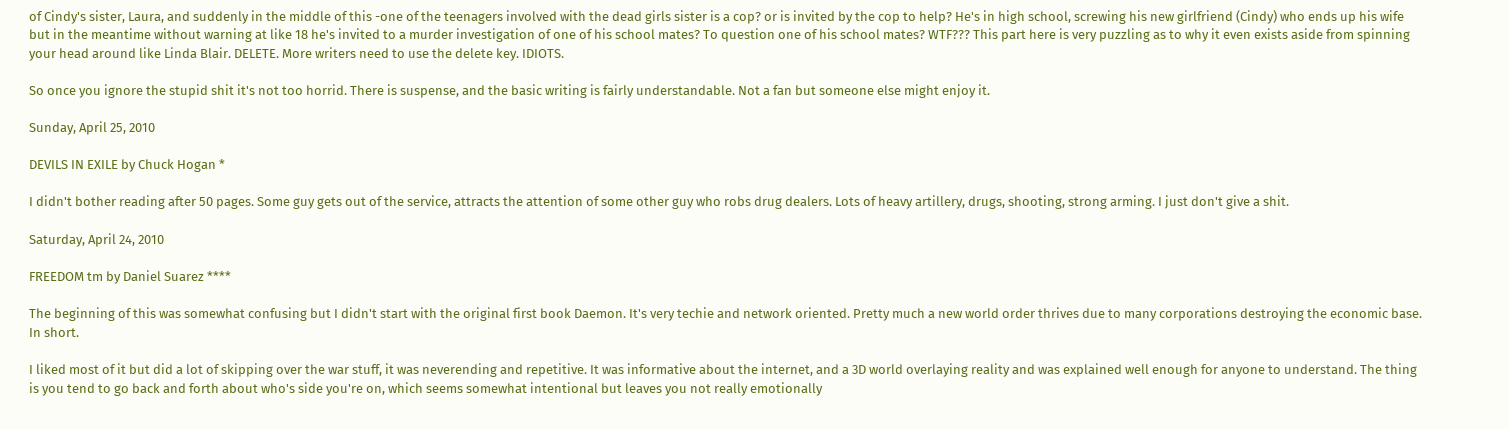of Cindy's sister, Laura, and suddenly in the middle of this -one of the teenagers involved with the dead girls sister is a cop? or is invited by the cop to help? He's in high school, screwing his new girlfriend (Cindy) who ends up his wife but in the meantime without warning at like 18 he's invited to a murder investigation of one of his school mates? To question one of his school mates? WTF??? This part here is very puzzling as to why it even exists aside from spinning your head around like Linda Blair. DELETE. More writers need to use the delete key. IDIOTS.

So once you ignore the stupid shit it's not too horrid. There is suspense, and the basic writing is fairly understandable. Not a fan but someone else might enjoy it.

Sunday, April 25, 2010

DEVILS IN EXILE by Chuck Hogan *

I didn't bother reading after 50 pages. Some guy gets out of the service, attracts the attention of some other guy who robs drug dealers. Lots of heavy artillery, drugs, shooting, strong arming. I just don't give a shit.

Saturday, April 24, 2010

FREEDOM tm by Daniel Suarez ****

The beginning of this was somewhat confusing but I didn't start with the original first book Daemon. It's very techie and network oriented. Pretty much a new world order thrives due to many corporations destroying the economic base. In short.

I liked most of it but did a lot of skipping over the war stuff, it was neverending and repetitive. It was informative about the internet, and a 3D world overlaying reality and was explained well enough for anyone to understand. The thing is you tend to go back and forth about who's side you're on, which seems somewhat intentional but leaves you not really emotionally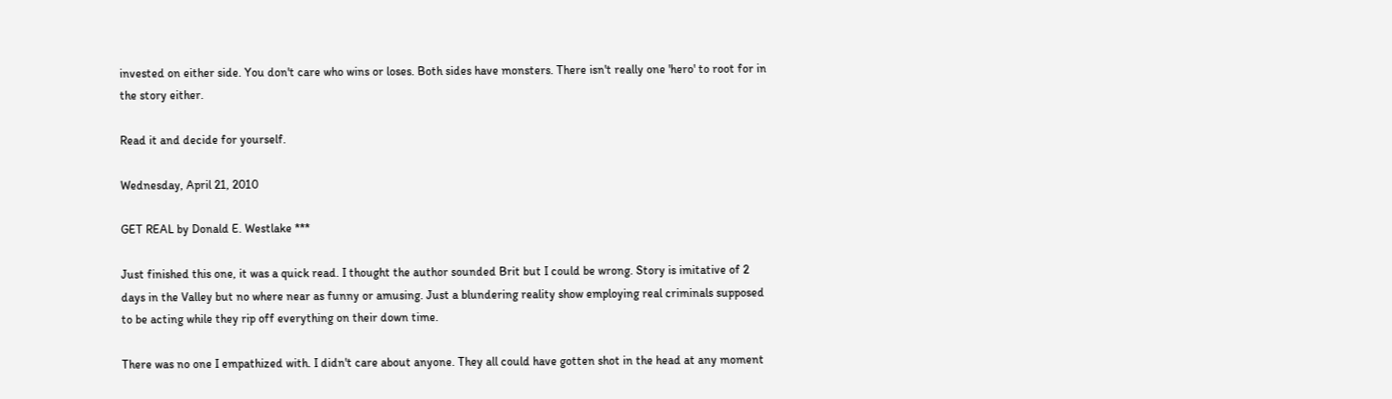invested on either side. You don't care who wins or loses. Both sides have monsters. There isn't really one 'hero' to root for in the story either.

Read it and decide for yourself.

Wednesday, April 21, 2010

GET REAL by Donald E. Westlake ***

Just finished this one, it was a quick read. I thought the author sounded Brit but I could be wrong. Story is imitative of 2 days in the Valley but no where near as funny or amusing. Just a blundering reality show employing real criminals supposed to be acting while they rip off everything on their down time.

There was no one I empathized with. I didn't care about anyone. They all could have gotten shot in the head at any moment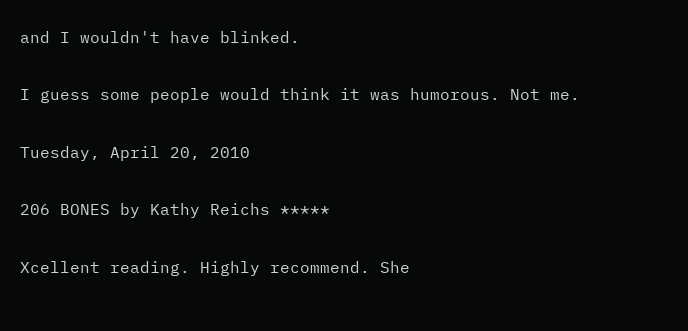and I wouldn't have blinked.

I guess some people would think it was humorous. Not me.

Tuesday, April 20, 2010

206 BONES by Kathy Reichs *****

Xcellent reading. Highly recommend. She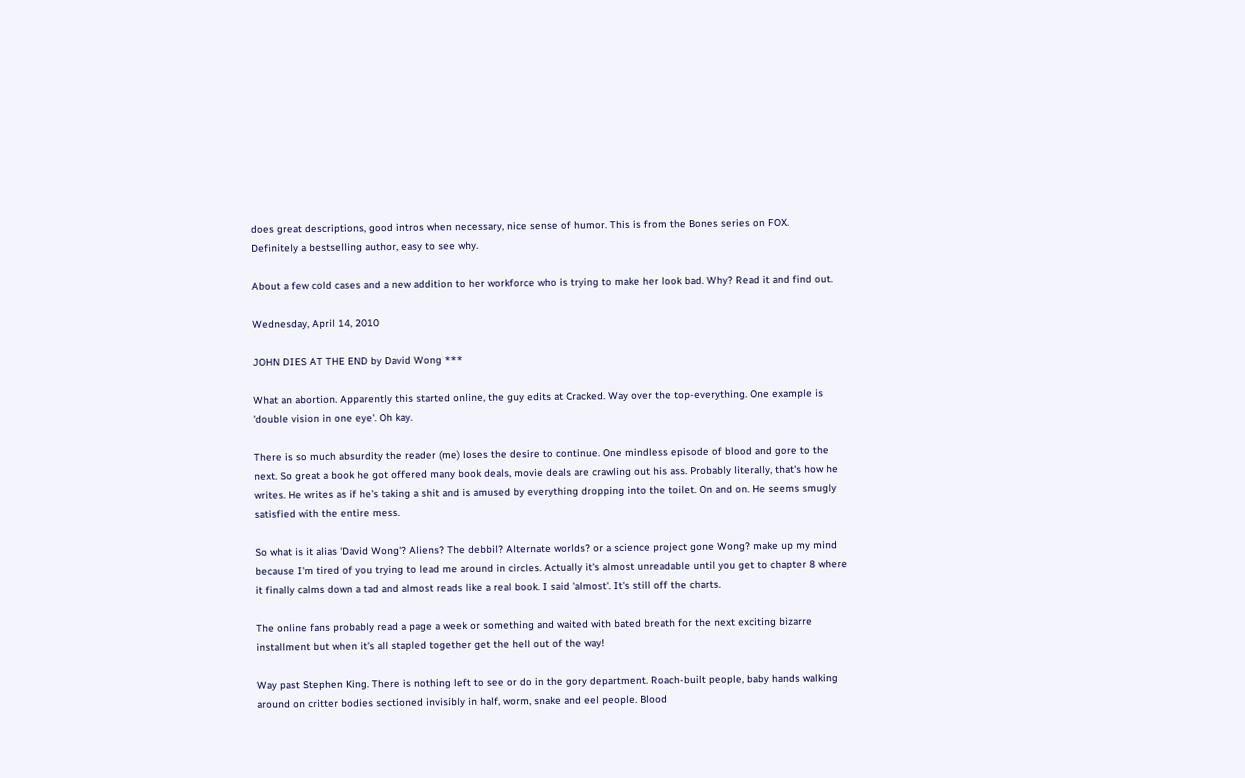does great descriptions, good intros when necessary, nice sense of humor. This is from the Bones series on FOX.
Definitely a bestselling author, easy to see why.

About a few cold cases and a new addition to her workforce who is trying to make her look bad. Why? Read it and find out.

Wednesday, April 14, 2010

JOHN DIES AT THE END by David Wong ***

What an abortion. Apparently this started online, the guy edits at Cracked. Way over the top-everything. One example is 'double vision in one eye'. Oh kay.

There is so much absurdity the reader (me) loses the desire to continue. One mindless episode of blood and gore to the next. So great a book he got offered many book deals, movie deals are crawling out his ass. Probably literally, that's how he writes. He writes as if he's taking a shit and is amused by everything dropping into the toilet. On and on. He seems smugly satisfied with the entire mess.

So what is it alias 'David Wong'? Aliens? The debbil? Alternate worlds? or a science project gone Wong? make up my mind because I'm tired of you trying to lead me around in circles. Actually it's almost unreadable until you get to chapter 8 where it finally calms down a tad and almost reads like a real book. I said 'almost'. It's still off the charts.

The online fans probably read a page a week or something and waited with bated breath for the next exciting bizarre installment but when it's all stapled together get the hell out of the way!

Way past Stephen King. There is nothing left to see or do in the gory department. Roach-built people, baby hands walking around on critter bodies sectioned invisibly in half, worm, snake and eel people. Blood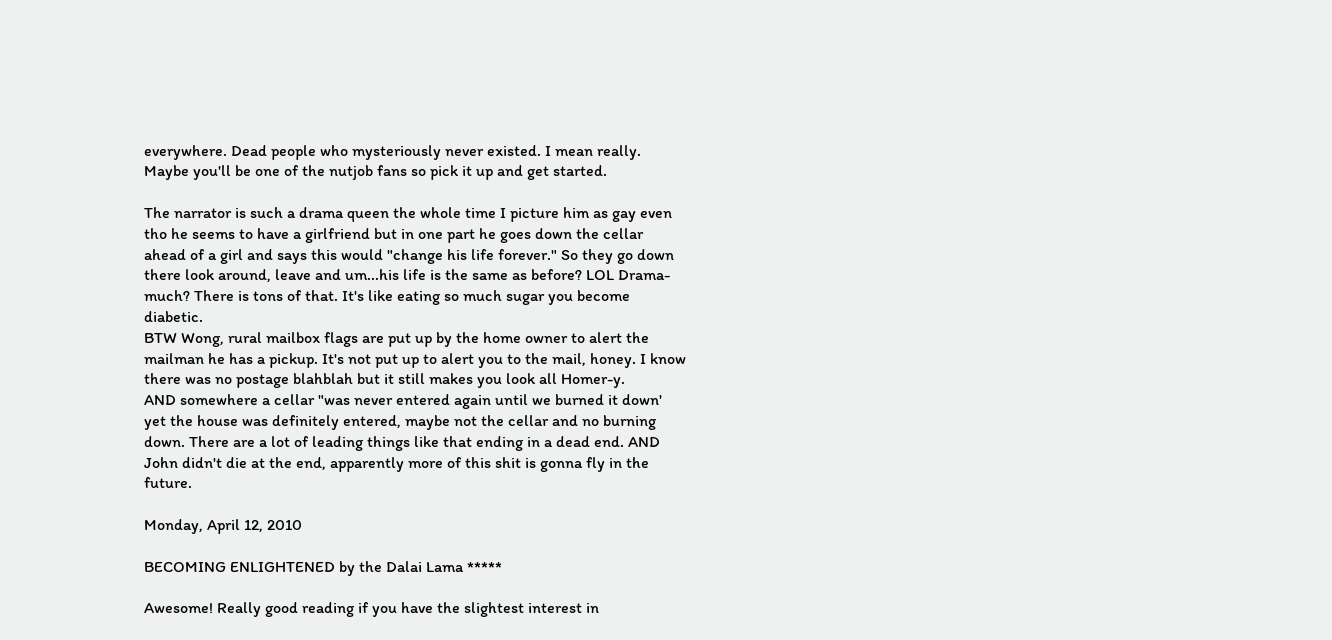everywhere. Dead people who mysteriously never existed. I mean really. Maybe you'll be one of the nutjob fans so pick it up and get started.

The narrator is such a drama queen the whole time I picture him as gay even tho he seems to have a girlfriend but in one part he goes down the cellar ahead of a girl and says this would "change his life forever." So they go down there look around, leave and um...his life is the same as before? LOL Drama-much? There is tons of that. It's like eating so much sugar you become diabetic.
BTW Wong, rural mailbox flags are put up by the home owner to alert the mailman he has a pickup. It's not put up to alert you to the mail, honey. I know there was no postage blahblah but it still makes you look all Homer-y.
AND somewhere a cellar "was never entered again until we burned it down' yet the house was definitely entered, maybe not the cellar and no burning down. There are a lot of leading things like that ending in a dead end. AND John didn't die at the end, apparently more of this shit is gonna fly in the future.

Monday, April 12, 2010

BECOMING ENLIGHTENED by the Dalai Lama *****

Awesome! Really good reading if you have the slightest interest in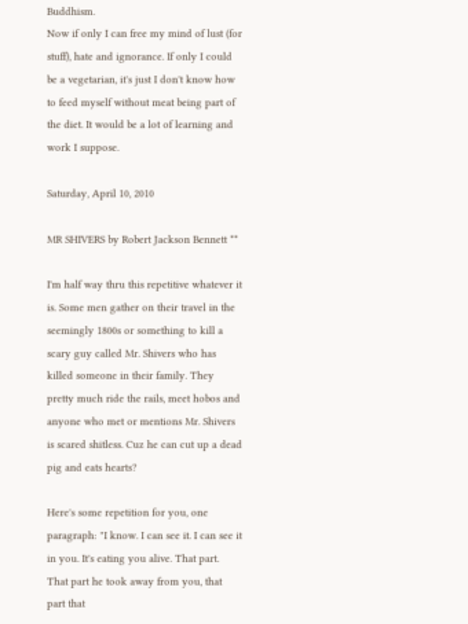Buddhism.
Now if only I can free my mind of lust (for stuff), hate and ignorance. If only I could be a vegetarian, it's just I don't know how to feed myself without meat being part of the diet. It would be a lot of learning and work I suppose.

Saturday, April 10, 2010

MR SHIVERS by Robert Jackson Bennett **

I'm half way thru this repetitive whatever it is. Some men gather on their travel in the seemingly 1800s or something to kill a scary guy called Mr. Shivers who has killed someone in their family. They pretty much ride the rails, meet hobos and anyone who met or mentions Mr. Shivers is scared shitless. Cuz he can cut up a dead pig and eats hearts?

Here's some repetition for you, one paragraph: "I know. I can see it. I can see it in you. It's eating you alive. That part. That part he took away from you, that part that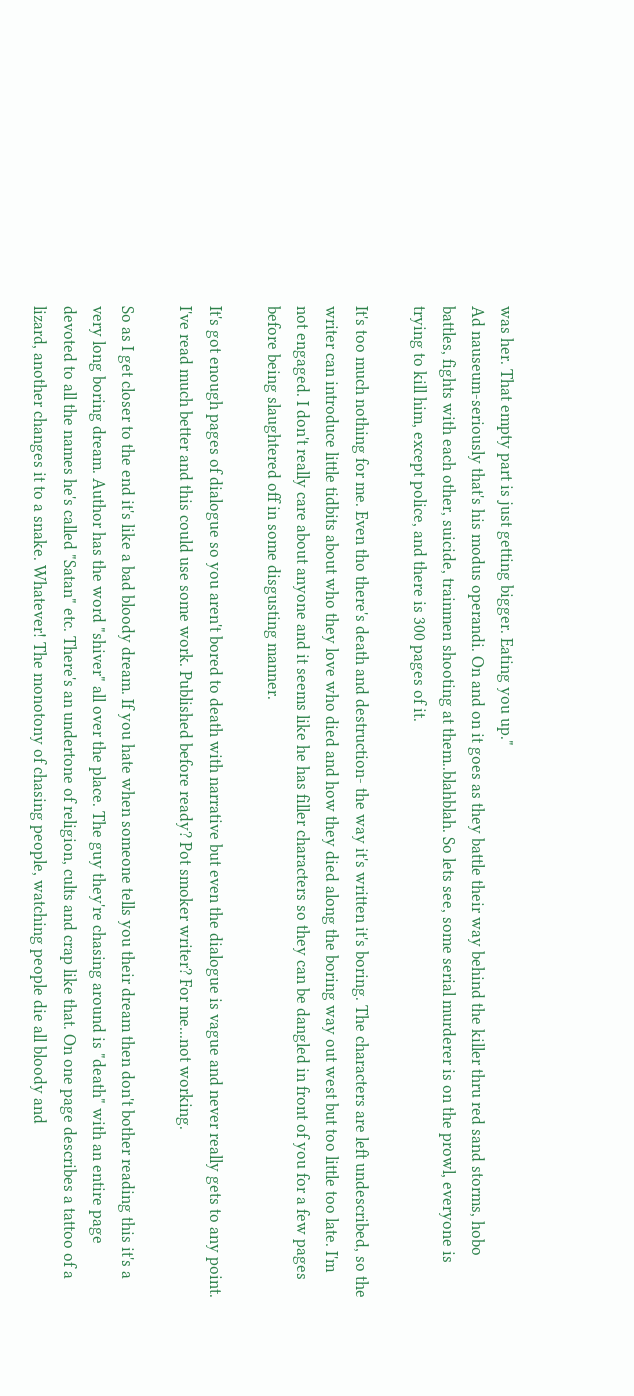was her. That empty part is just getting bigger. Eating you up."
Ad nauseum-seriously that's his modus operandi. On and on it goes as they battle their way behind the killer thru red sand storms, hobo battles, fights with each other, suicide, trainmen shooting at them..blahblah. So lets see, some serial murderer is on the prowl, everyone is trying to kill him, except police, and there is 300 pages of it.

It's too much nothing for me. Even tho there's death and destruction- the way it's written it's boring. The characters are left undescribed, so the writer can introduce little tidbits about who they love who died and how they died along the boring way out west but too little too late. I'm not engaged. I don't really care about anyone and it seems like he has filler characters so they can be dangled in front of you for a few pages before being slaughtered off in some disgusting manner.

It's got enough pages of dialogue so you aren't bored to death with narrative but even the dialogue is vague and never really gets to any point. I've read much better and this could use some work. Published before ready? Pot smoker writer? For me...not working.

So as I get closer to the end it's like a bad bloody dream. If you hate when someone tells you their dream then don't bother reading this it's a very long boring dream. Author has the word "shiver" all over the place. The guy they're chasing around is "death" with an entire page devoted to all the names he's called "Satan" etc. There's an undertone of religion, cults and crap like that. On one page describes a tattoo of a lizard, another changes it to a snake. Whatever! The monotony of chasing people, watching people die all bloody and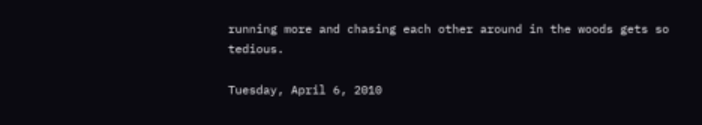running more and chasing each other around in the woods gets so tedious.

Tuesday, April 6, 2010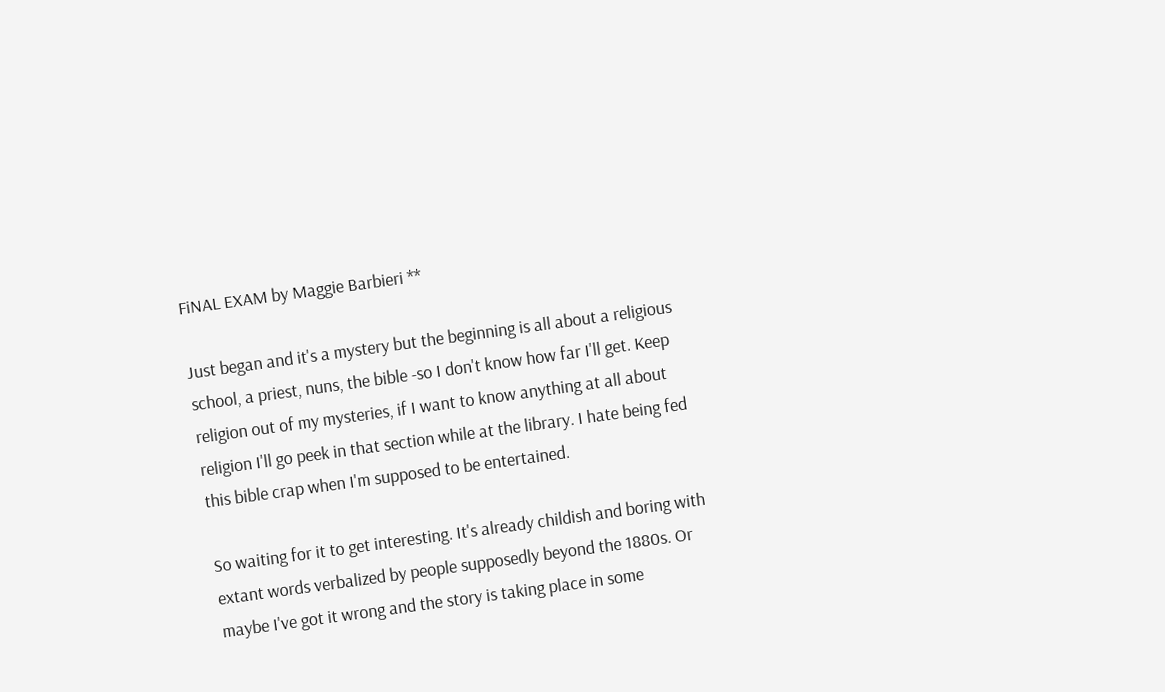FiNAL EXAM by Maggie Barbieri **

Just began and it's a mystery but the beginning is all about a religious school, a priest, nuns, the bible -so I don't know how far I'll get. Keep religion out of my mysteries, if I want to know anything at all about religion I'll go peek in that section while at the library. I hate being fed this bible crap when I'm supposed to be entertained.

So waiting for it to get interesting. It's already childish and boring with extant words verbalized by people supposedly beyond the 1880s. Or maybe I've got it wrong and the story is taking place in some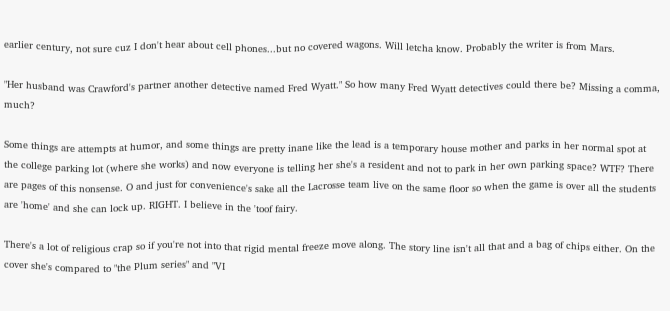earlier century, not sure cuz I don't hear about cell phones...but no covered wagons. Will letcha know. Probably the writer is from Mars.

"Her husband was Crawford's partner another detective named Fred Wyatt." So how many Fred Wyatt detectives could there be? Missing a comma, much?

Some things are attempts at humor, and some things are pretty inane like the lead is a temporary house mother and parks in her normal spot at the college parking lot (where she works) and now everyone is telling her she's a resident and not to park in her own parking space? WTF? There are pages of this nonsense. O and just for convenience's sake all the Lacrosse team live on the same floor so when the game is over all the students are 'home' and she can lock up. RIGHT. I believe in the 'toof fairy.

There's a lot of religious crap so if you're not into that rigid mental freeze move along. The story line isn't all that and a bag of chips either. On the cover she's compared to "the Plum series" and "VI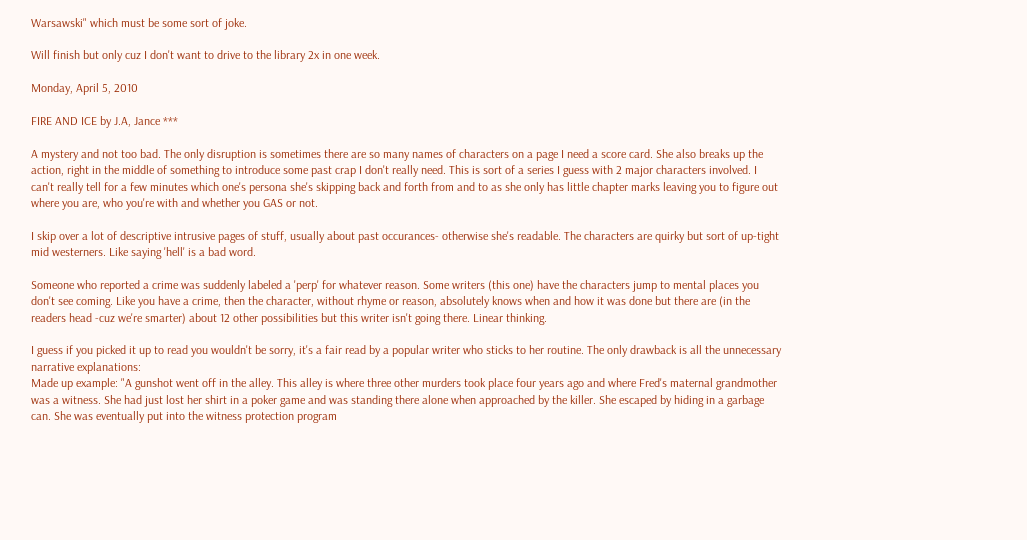Warsawski" which must be some sort of joke.

Will finish but only cuz I don't want to drive to the library 2x in one week.

Monday, April 5, 2010

FIRE AND ICE by J.A, Jance ***

A mystery and not too bad. The only disruption is sometimes there are so many names of characters on a page I need a score card. She also breaks up the action, right in the middle of something to introduce some past crap I don't really need. This is sort of a series I guess with 2 major characters involved. I can't really tell for a few minutes which one's persona she's skipping back and forth from and to as she only has little chapter marks leaving you to figure out where you are, who you're with and whether you GAS or not.

I skip over a lot of descriptive intrusive pages of stuff, usually about past occurances- otherwise she's readable. The characters are quirky but sort of up-tight mid westerners. Like saying 'hell' is a bad word.

Someone who reported a crime was suddenly labeled a 'perp' for whatever reason. Some writers (this one) have the characters jump to mental places you don't see coming. Like you have a crime, then the character, without rhyme or reason, absolutely knows when and how it was done but there are (in the readers head -cuz we're smarter) about 12 other possibilities but this writer isn't going there. Linear thinking.

I guess if you picked it up to read you wouldn't be sorry, it's a fair read by a popular writer who sticks to her routine. The only drawback is all the unnecessary narrative explanations:
Made up example: "A gunshot went off in the alley. This alley is where three other murders took place four years ago and where Fred's maternal grandmother was a witness. She had just lost her shirt in a poker game and was standing there alone when approached by the killer. She escaped by hiding in a garbage can. She was eventually put into the witness protection program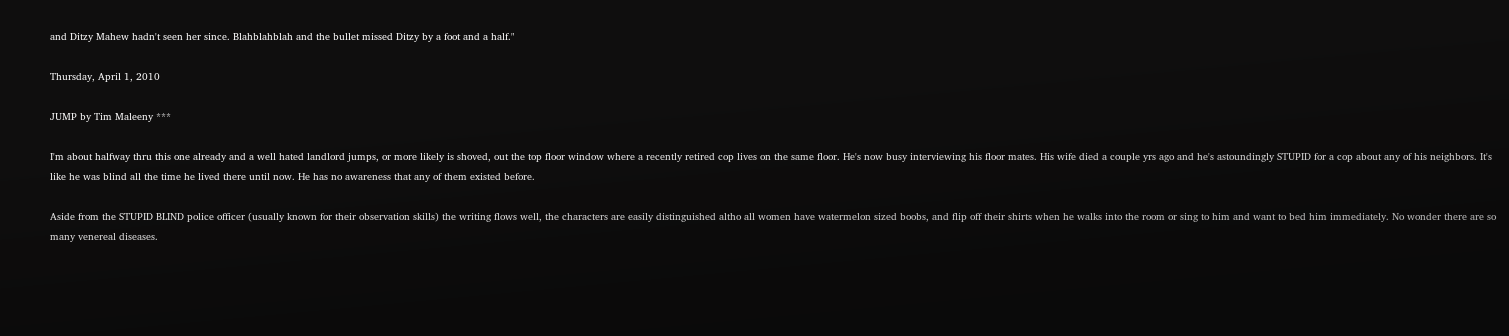and Ditzy Mahew hadn't seen her since. Blahblahblah and the bullet missed Ditzy by a foot and a half."

Thursday, April 1, 2010

JUMP by Tim Maleeny ***

I'm about halfway thru this one already and a well hated landlord jumps, or more likely is shoved, out the top floor window where a recently retired cop lives on the same floor. He's now busy interviewing his floor mates. His wife died a couple yrs ago and he's astoundingly STUPID for a cop about any of his neighbors. It's like he was blind all the time he lived there until now. He has no awareness that any of them existed before.

Aside from the STUPID BLIND police officer (usually known for their observation skills) the writing flows well, the characters are easily distinguished altho all women have watermelon sized boobs, and flip off their shirts when he walks into the room or sing to him and want to bed him immediately. No wonder there are so many venereal diseases.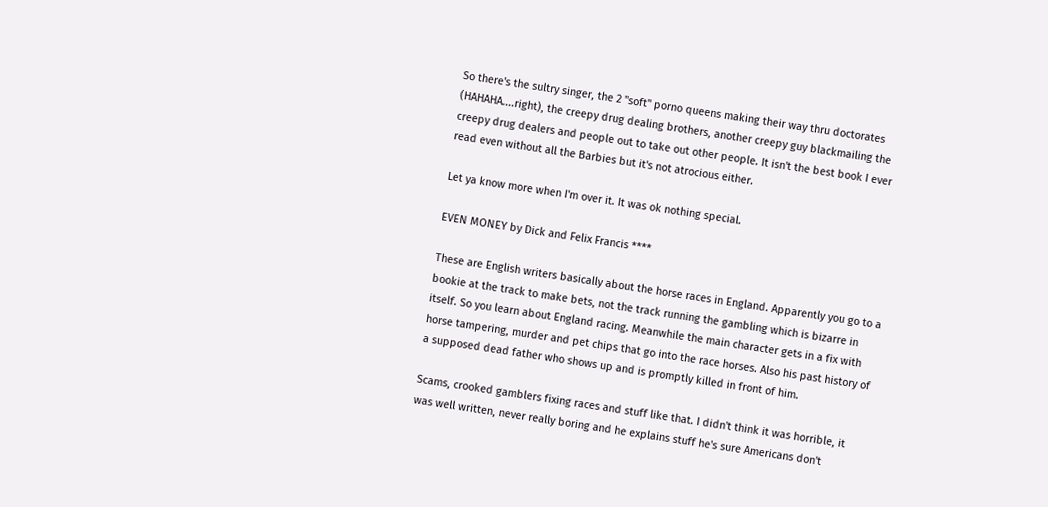So there's the sultry singer, the 2 "soft" porno queens making their way thru doctorates (HAHAHA....right), the creepy drug dealing brothers, another creepy guy blackmailing the creepy drug dealers and people out to take out other people. It isn't the best book I ever read even without all the Barbies but it's not atrocious either.

Let ya know more when I'm over it. It was ok nothing special.

EVEN MONEY by Dick and Felix Francis ****

These are English writers basically about the horse races in England. Apparently you go to a bookie at the track to make bets, not the track running the gambling which is bizarre in itself. So you learn about England racing. Meanwhile the main character gets in a fix with horse tampering, murder and pet chips that go into the race horses. Also his past history of a supposed dead father who shows up and is promptly killed in front of him.

Scams, crooked gamblers fixing races and stuff like that. I didn't think it was horrible, it was well written, never really boring and he explains stuff he's sure Americans don't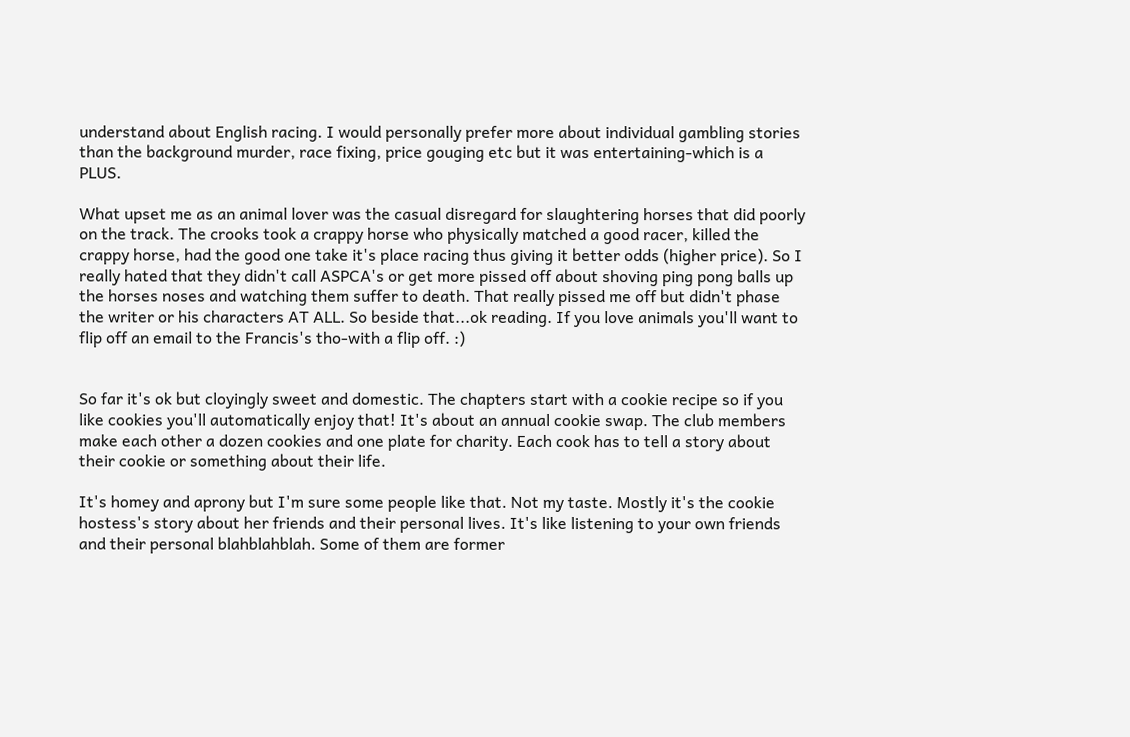understand about English racing. I would personally prefer more about individual gambling stories than the background murder, race fixing, price gouging etc but it was entertaining-which is a PLUS.

What upset me as an animal lover was the casual disregard for slaughtering horses that did poorly on the track. The crooks took a crappy horse who physically matched a good racer, killed the crappy horse, had the good one take it's place racing thus giving it better odds (higher price). So I really hated that they didn't call ASPCA's or get more pissed off about shoving ping pong balls up the horses noses and watching them suffer to death. That really pissed me off but didn't phase the writer or his characters AT ALL. So beside that...ok reading. If you love animals you'll want to flip off an email to the Francis's tho-with a flip off. :)


So far it's ok but cloyingly sweet and domestic. The chapters start with a cookie recipe so if you like cookies you'll automatically enjoy that! It's about an annual cookie swap. The club members make each other a dozen cookies and one plate for charity. Each cook has to tell a story about their cookie or something about their life.

It's homey and aprony but I'm sure some people like that. Not my taste. Mostly it's the cookie hostess's story about her friends and their personal lives. It's like listening to your own friends and their personal blahblahblah. Some of them are former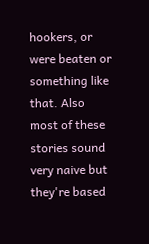hookers, or were beaten or something like that. Also most of these stories sound very naive but they're based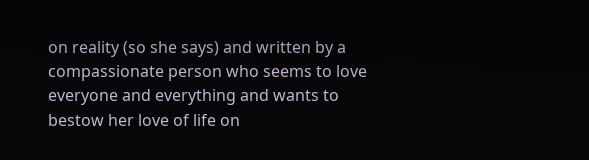on reality (so she says) and written by a compassionate person who seems to love everyone and everything and wants to bestow her love of life on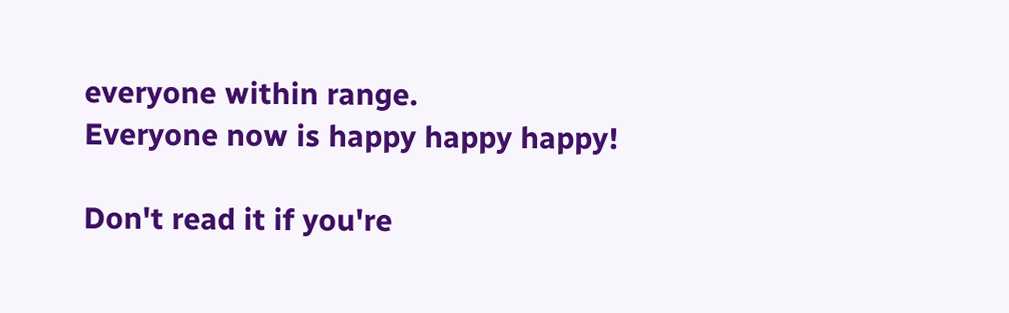everyone within range.
Everyone now is happy happy happy!

Don't read it if you're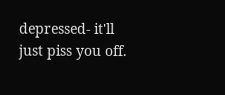depressed- it'll just piss you off.